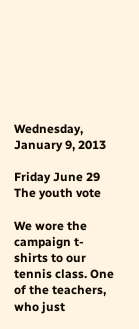Wednesday, January 9, 2013

Friday June 29 The youth vote

We wore the campaign t-shirts to our tennis class. One of the teachers, who just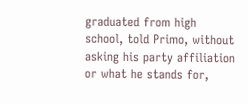graduated from high school, told Primo, without asking his party affiliation or what he stands for,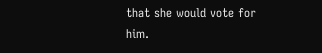that she would vote for him.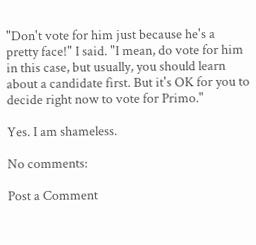"Don't vote for him just because he's a pretty face!" I said. "I mean, do vote for him in this case, but usually, you should learn about a candidate first. But it's OK for you to decide right now to vote for Primo."

Yes. I am shameless.

No comments:

Post a Comment